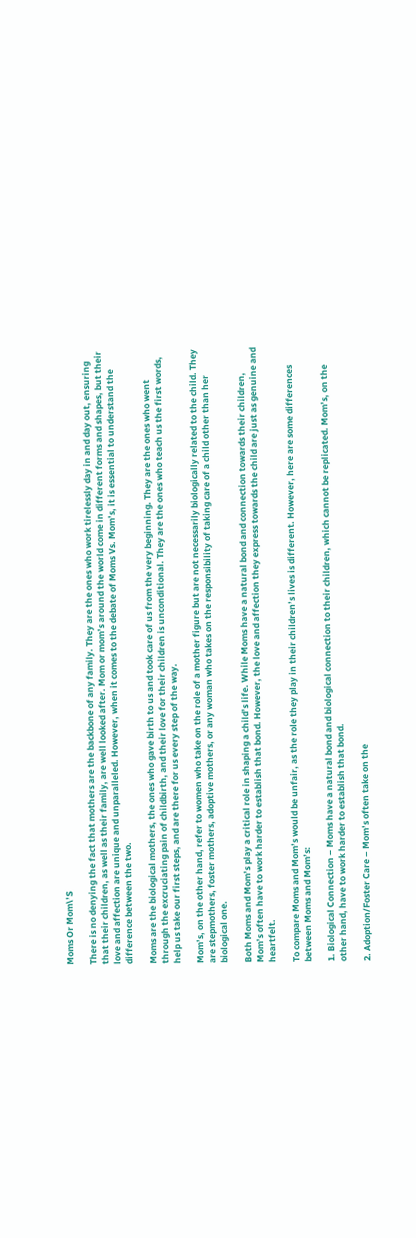Moms Or Mom\’S

There is no denying the fact that mothers are the backbone of any family. They are the ones who work tirelessly day in and day out, ensuring that their children, as well as their family, are well looked after. Mom or mom’s around the world come in different forms and shapes, but their love and affection are unique and unparalleled. However, when it comes to the debate of Moms Vs. Mom’s, it is essential to understand the difference between the two.

Moms are the biological mothers, the ones who gave birth to us and took care of us from the very beginning. They are the ones who went through the excruciating pain of childbirth, and their love for their children is unconditional. They are the ones who teach us the first words, help us take our first steps, and are there for us every step of the way.

Mom’s, on the other hand, refer to women who take on the role of a mother figure but are not necessarily biologically related to the child. They are stepmothers, foster mothers, adoptive mothers, or any woman who takes on the responsibility of taking care of a child other than her biological one.

Both Moms and Mom’s play a critical role in shaping a child’s life. While Moms have a natural bond and connection towards their children, Mom’s often have to work harder to establish that bond. However, the love and affection they express towards the child are just as genuine and heartfelt.

To compare Moms and Mom’s would be unfair, as the role they play in their children’s lives is different. However, here are some differences between Moms and Mom’s:

1. Biological Connection – Moms have a natural bond and biological connection to their children, which cannot be replicated. Mom’s, on the other hand, have to work harder to establish that bond.

2. Adoption/Foster Care – Mom’s often take on the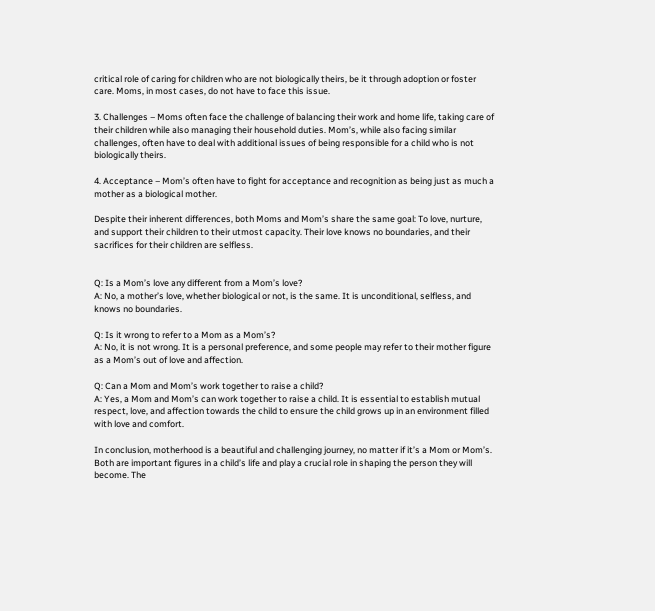critical role of caring for children who are not biologically theirs, be it through adoption or foster care. Moms, in most cases, do not have to face this issue.

3. Challenges – Moms often face the challenge of balancing their work and home life, taking care of their children while also managing their household duties. Mom’s, while also facing similar challenges, often have to deal with additional issues of being responsible for a child who is not biologically theirs.

4. Acceptance – Mom’s often have to fight for acceptance and recognition as being just as much a mother as a biological mother.

Despite their inherent differences, both Moms and Mom’s share the same goal: To love, nurture, and support their children to their utmost capacity. Their love knows no boundaries, and their sacrifices for their children are selfless.


Q: Is a Mom’s love any different from a Mom’s love?
A: No, a mother’s love, whether biological or not, is the same. It is unconditional, selfless, and knows no boundaries.

Q: Is it wrong to refer to a Mom as a Mom’s?
A: No, it is not wrong. It is a personal preference, and some people may refer to their mother figure as a Mom’s out of love and affection.

Q: Can a Mom and Mom’s work together to raise a child?
A: Yes, a Mom and Mom’s can work together to raise a child. It is essential to establish mutual respect, love, and affection towards the child to ensure the child grows up in an environment filled with love and comfort.

In conclusion, motherhood is a beautiful and challenging journey, no matter if it’s a Mom or Mom’s. Both are important figures in a child’s life and play a crucial role in shaping the person they will become. The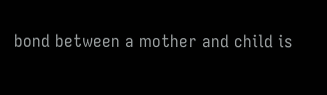bond between a mother and child is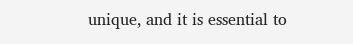unique, and it is essential to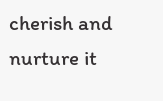cherish and nurture it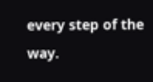every step of the way.